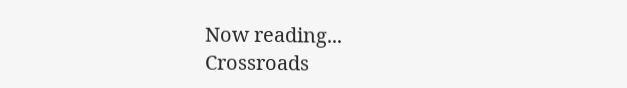Now reading...
Crossroads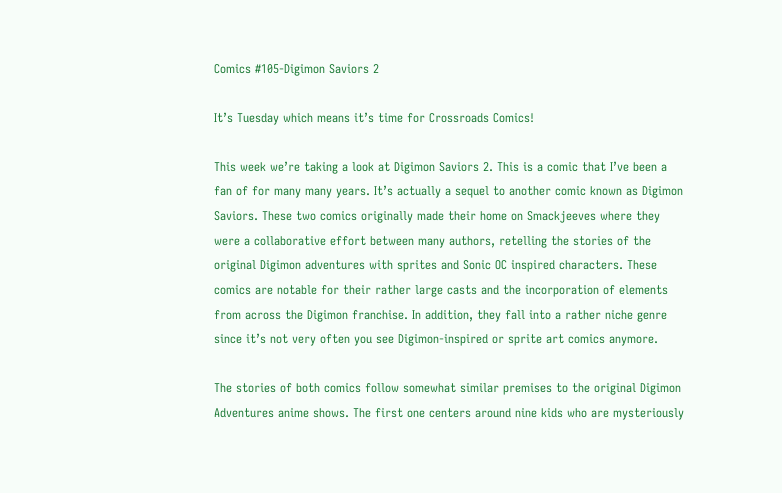Comics #105-Digimon Saviors 2

It’s Tuesday which means it’s time for Crossroads Comics!

This week we’re taking a look at Digimon Saviors 2. This is a comic that I’ve been a fan of for many many years. It’s actually a sequel to another comic known as Digimon Saviors. These two comics originally made their home on Smackjeeves where they were a collaborative effort between many authors, retelling the stories of the original Digimon adventures with sprites and Sonic OC inspired characters. These comics are notable for their rather large casts and the incorporation of elements from across the Digimon franchise. In addition, they fall into a rather niche genre since it’s not very often you see Digimon-inspired or sprite art comics anymore.

The stories of both comics follow somewhat similar premises to the original Digimon Adventures anime shows. The first one centers around nine kids who are mysteriously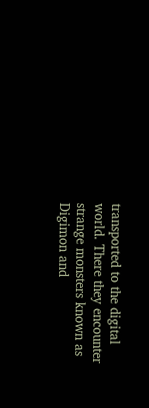transported to the digital world. There they encounter strange monsters known as Digimon and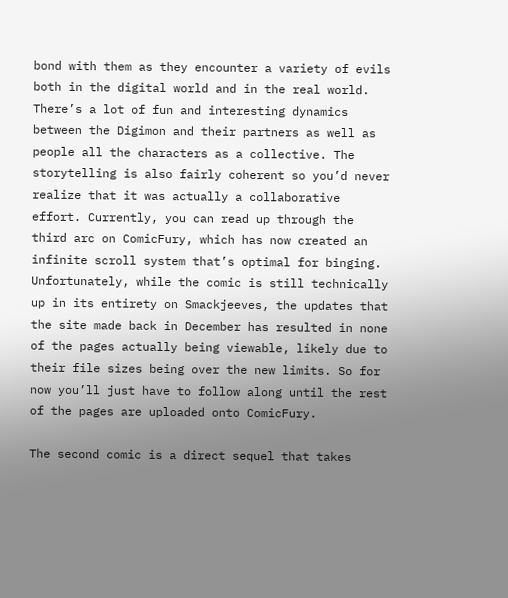bond with them as they encounter a variety of evils both in the digital world and in the real world. There’s a lot of fun and interesting dynamics between the Digimon and their partners as well as people all the characters as a collective. The storytelling is also fairly coherent so you’d never realize that it was actually a collaborative effort. Currently, you can read up through the third arc on ComicFury, which has now created an infinite scroll system that’s optimal for binging. Unfortunately, while the comic is still technically up in its entirety on Smackjeeves, the updates that the site made back in December has resulted in none of the pages actually being viewable, likely due to their file sizes being over the new limits. So for now you’ll just have to follow along until the rest of the pages are uploaded onto ComicFury.

The second comic is a direct sequel that takes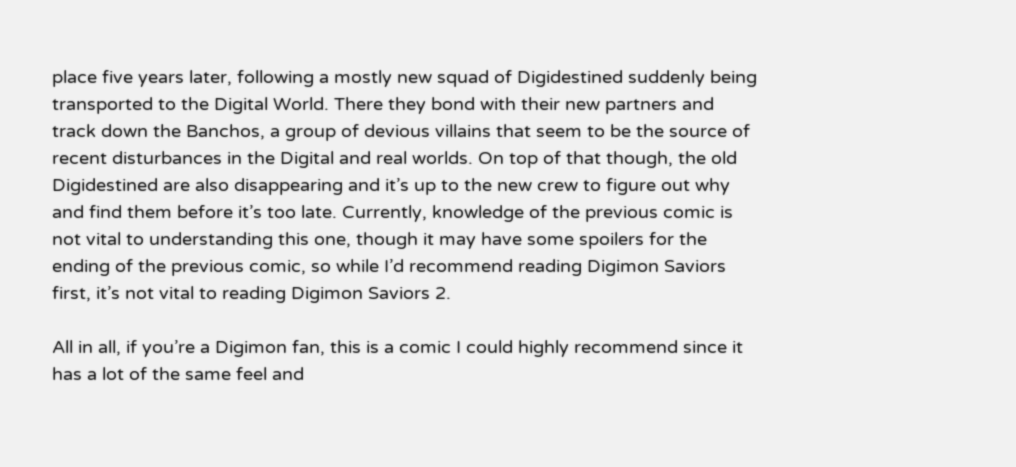place five years later, following a mostly new squad of Digidestined suddenly being transported to the Digital World. There they bond with their new partners and track down the Banchos, a group of devious villains that seem to be the source of recent disturbances in the Digital and real worlds. On top of that though, the old Digidestined are also disappearing and it’s up to the new crew to figure out why and find them before it’s too late. Currently, knowledge of the previous comic is not vital to understanding this one, though it may have some spoilers for the ending of the previous comic, so while I’d recommend reading Digimon Saviors first, it’s not vital to reading Digimon Saviors 2.

All in all, if you’re a Digimon fan, this is a comic I could highly recommend since it has a lot of the same feel and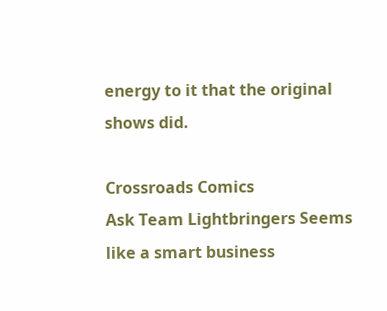energy to it that the original shows did.

Crossroads Comics
Ask Team Lightbringers Seems like a smart business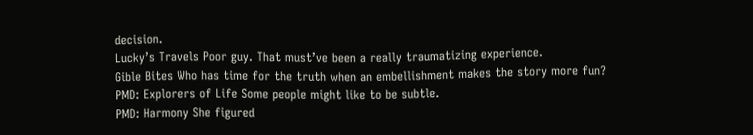decision.
Lucky’s Travels Poor guy. That must’ve been a really traumatizing experience.
Gible Bites Who has time for the truth when an embellishment makes the story more fun?
PMD: Explorers of Life Some people might like to be subtle.
PMD: Harmony She figured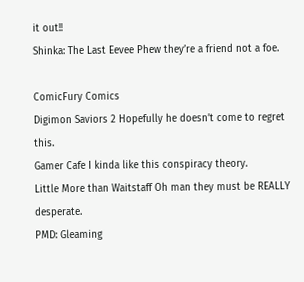it out!!
Shinka: The Last Eevee Phew they’re a friend not a foe.

ComicFury Comics
Digimon Saviors 2 Hopefully he doesn’t come to regret this.
Gamer Cafe I kinda like this conspiracy theory.
Little More than Waitstaff Oh man they must be REALLY desperate.
PMD: Gleaming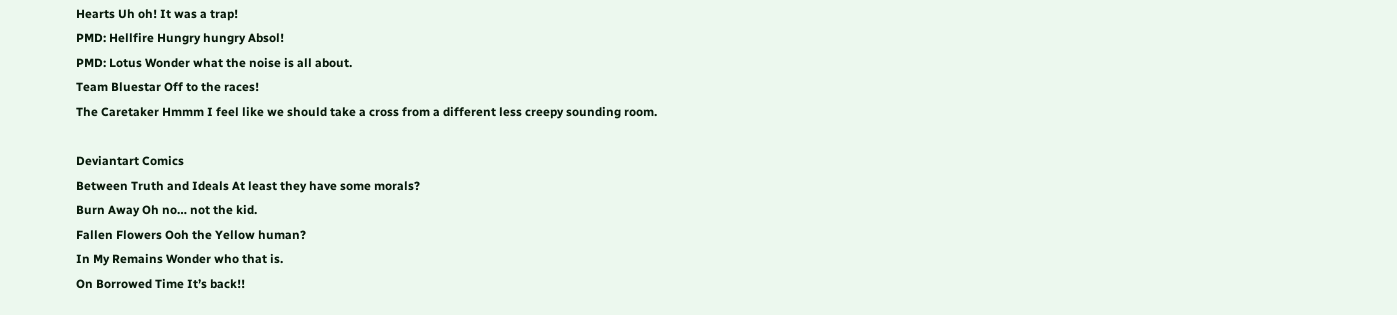Hearts Uh oh! It was a trap!
PMD: Hellfire Hungry hungry Absol!
PMD: Lotus Wonder what the noise is all about.
Team Bluestar Off to the races!
The Caretaker Hmmm I feel like we should take a cross from a different less creepy sounding room.

Deviantart Comics
Between Truth and Ideals At least they have some morals?
Burn Away Oh no… not the kid.
Fallen Flowers Ooh the Yellow human?
In My Remains Wonder who that is.
On Borrowed Time It’s back!!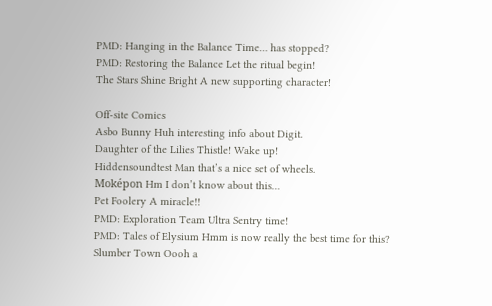PMD: Hanging in the Balance Time… has stopped?
PMD: Restoring the Balance Let the ritual begin!
The Stars Shine Bright A new supporting character!

Off-site Comics
Asbo Bunny Huh interesting info about Digit.
Daughter of the Lilies Thistle! Wake up!
Hiddensoundtest Man that’s a nice set of wheels.
Moképon Hm I don’t know about this…
Pet Foolery A miracle!!
PMD: Exploration Team Ultra Sentry time!
PMD: Tales of Elysium Hmm is now really the best time for this?
Slumber Town Oooh a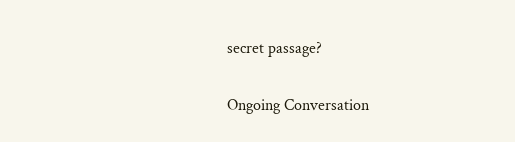secret passage?

Ongoing Conversation